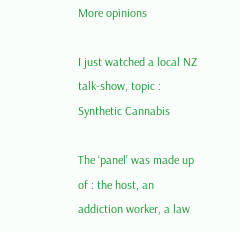More opinions

I just watched a local NZ talk-show, topic : Synthetic Cannabis

The ‘panel’ was made up of : the host, an addiction worker, a law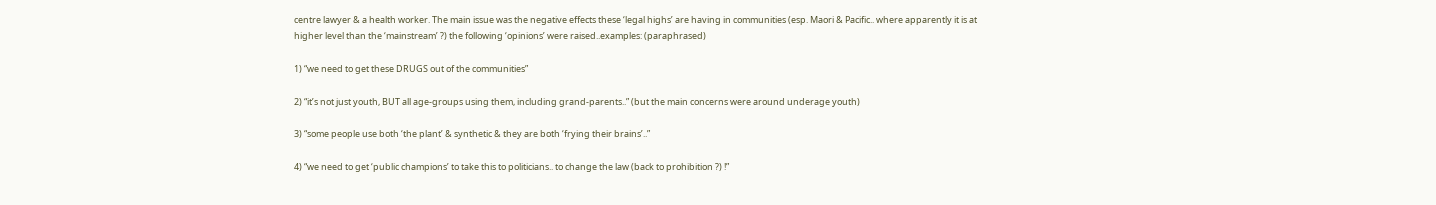centre lawyer & a health worker. The main issue was the negative effects these ‘legal highs’ are having in communities (esp. Maori & Pacific.. where apparently it is at higher level than the ‘mainstream’ ?) the following ‘opinions’ were raised..examples: (paraphrased)

1) “we need to get these DRUGS out of the communities”

2) “it’s not just youth, BUT all age-groups using them, including grand-parents..” (but the main concerns were around underage youth)

3) “some people use both ‘the plant’ & synthetic & they are both ‘frying their brains’..”

4) “we need to get ‘public champions’ to take this to politicians.. to change the law (back to prohibition ?) !”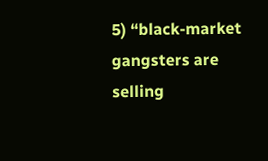5) “black-market gangsters are selling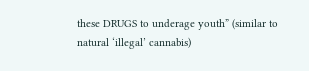these DRUGS to underage youth” (similar to natural ‘illegal’ cannabis)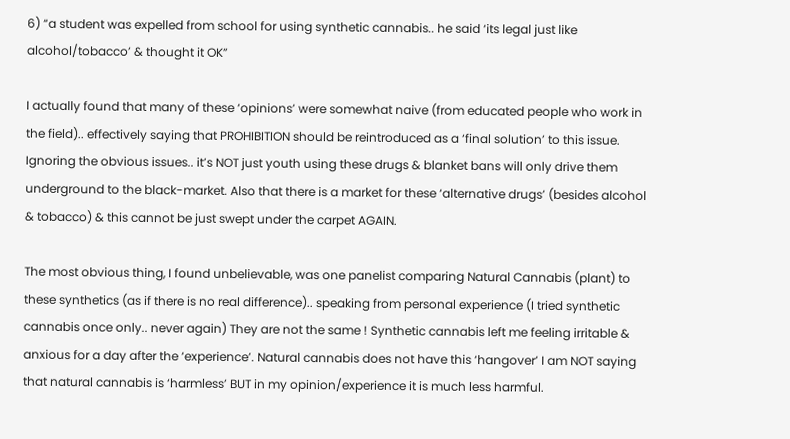6) “a student was expelled from school for using synthetic cannabis.. he said ‘its legal just like alcohol/tobacco’ & thought it OK”

I actually found that many of these ‘opinions’ were somewhat naive (from educated people who work in the field).. effectively saying that PROHIBITION should be reintroduced as a ‘final solution’ to this issue. Ignoring the obvious issues.. it’s NOT just youth using these drugs & blanket bans will only drive them underground to the black-market. Also that there is a market for these ‘alternative drugs’ (besides alcohol & tobacco) & this cannot be just swept under the carpet AGAIN.

The most obvious thing, I found unbelievable, was one panelist comparing Natural Cannabis (plant) to these synthetics (as if there is no real difference).. speaking from personal experience (I tried synthetic cannabis once only.. never again) They are not the same ! Synthetic cannabis left me feeling irritable & anxious for a day after the ‘experience’. Natural cannabis does not have this ‘hangover’ I am NOT saying that natural cannabis is ‘harmless’ BUT in my opinion/experience it is much less harmful.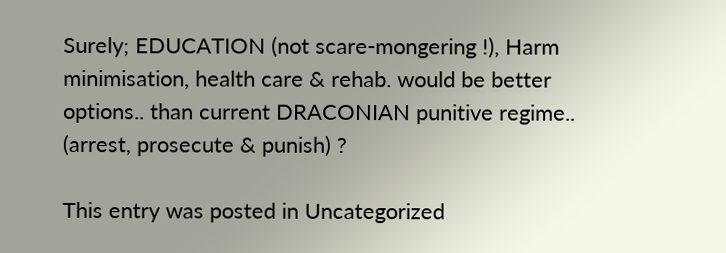Surely; EDUCATION (not scare-mongering !), Harm minimisation, health care & rehab. would be better options.. than current DRACONIAN punitive regime.. (arrest, prosecute & punish) ?

This entry was posted in Uncategorized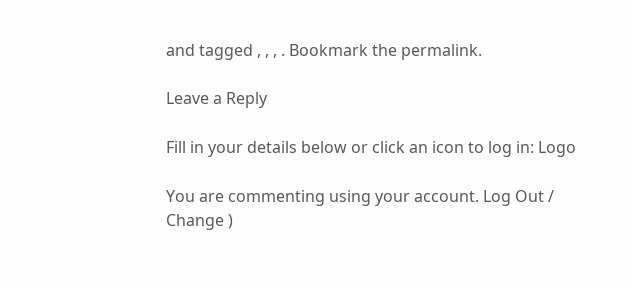and tagged , , , . Bookmark the permalink.

Leave a Reply

Fill in your details below or click an icon to log in: Logo

You are commenting using your account. Log Out /  Change )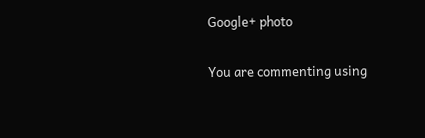Google+ photo

You are commenting using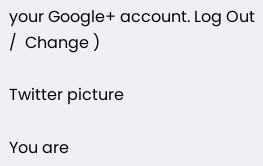your Google+ account. Log Out /  Change )

Twitter picture

You are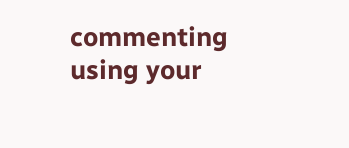commenting using your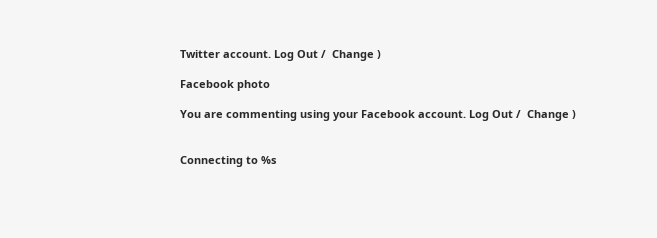Twitter account. Log Out /  Change )

Facebook photo

You are commenting using your Facebook account. Log Out /  Change )


Connecting to %s